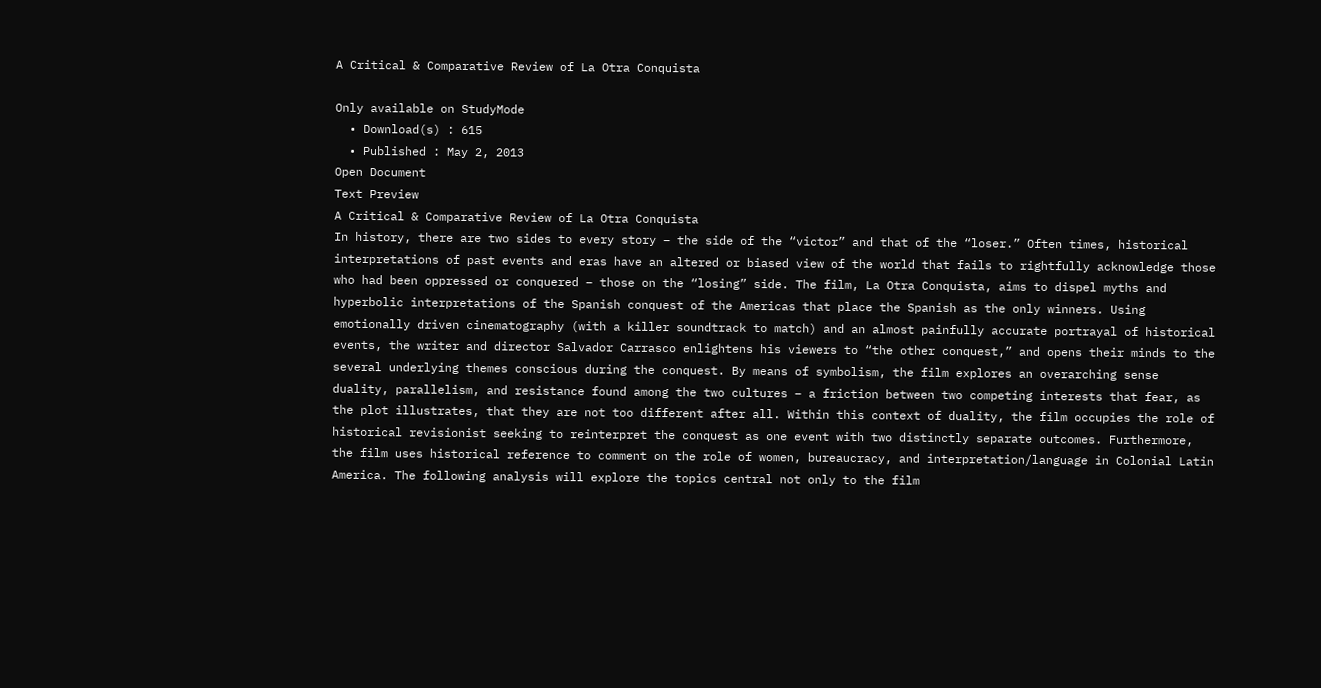A Critical & Comparative Review of La Otra Conquista

Only available on StudyMode
  • Download(s) : 615
  • Published : May 2, 2013
Open Document
Text Preview
A Critical & Comparative Review of La Otra Conquista
In history, there are two sides to every story – the side of the “victor” and that of the “loser.” Often times, historical interpretations of past events and eras have an altered or biased view of the world that fails to rightfully acknowledge those who had been oppressed or conquered – those on the “losing” side. The film, La Otra Conquista, aims to dispel myths and hyperbolic interpretations of the Spanish conquest of the Americas that place the Spanish as the only winners. Using emotionally driven cinematography (with a killer soundtrack to match) and an almost painfully accurate portrayal of historical events, the writer and director Salvador Carrasco enlightens his viewers to “the other conquest,” and opens their minds to the several underlying themes conscious during the conquest. By means of symbolism, the film explores an overarching sense duality, parallelism, and resistance found among the two cultures – a friction between two competing interests that fear, as the plot illustrates, that they are not too different after all. Within this context of duality, the film occupies the role of historical revisionist seeking to reinterpret the conquest as one event with two distinctly separate outcomes. Furthermore, the film uses historical reference to comment on the role of women, bureaucracy, and interpretation/language in Colonial Latin America. The following analysis will explore the topics central not only to the film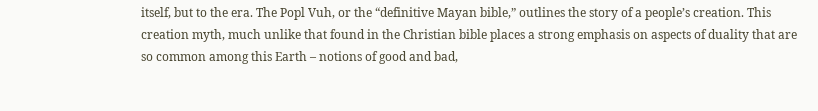itself, but to the era. The Popl Vuh, or the “definitive Mayan bible,” outlines the story of a people’s creation. This creation myth, much unlike that found in the Christian bible places a strong emphasis on aspects of duality that are so common among this Earth – notions of good and bad,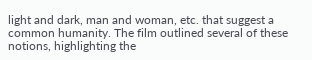light and dark, man and woman, etc. that suggest a common humanity. The film outlined several of these notions, highlighting the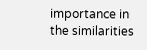importance in the similarities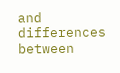and differences between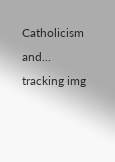Catholicism and...
tracking img